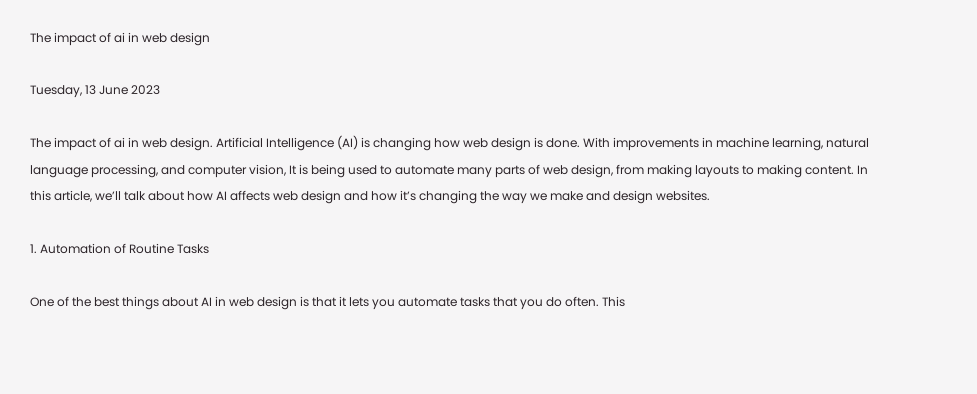The impact of ai in web design

Tuesday, 13 June 2023

The impact of ai in web design. Artificial Intelligence (AI) is changing how web design is done. With improvements in machine learning, natural language processing, and computer vision, It is being used to automate many parts of web design, from making layouts to making content. In this article, we’ll talk about how AI affects web design and how it’s changing the way we make and design websites.

1. Automation of Routine Tasks

One of the best things about AI in web design is that it lets you automate tasks that you do often. This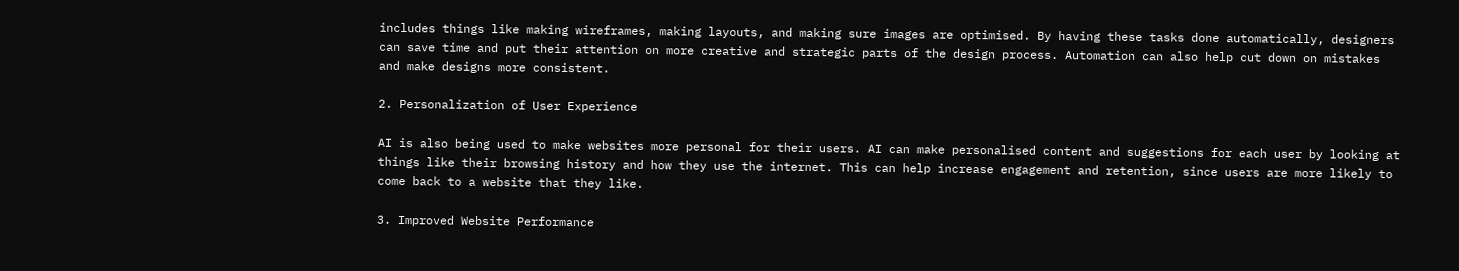includes things like making wireframes, making layouts, and making sure images are optimised. By having these tasks done automatically, designers can save time and put their attention on more creative and strategic parts of the design process. Automation can also help cut down on mistakes and make designs more consistent.

2. Personalization of User Experience

AI is also being used to make websites more personal for their users. AI can make personalised content and suggestions for each user by looking at things like their browsing history and how they use the internet. This can help increase engagement and retention, since users are more likely to come back to a website that they like.

3. Improved Website Performance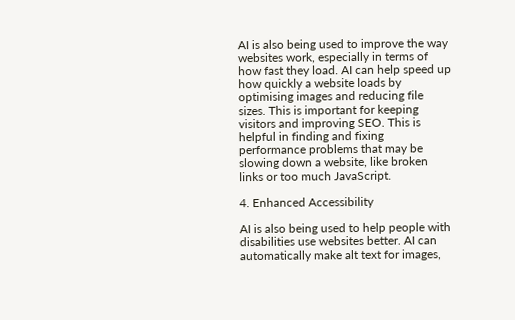AI is also being used to improve the way websites work, especially in terms of how fast they load. AI can help speed up how quickly a website loads by optimising images and reducing file sizes. This is important for keeping visitors and improving SEO. This is helpful in finding and fixing performance problems that may be slowing down a website, like broken links or too much JavaScript.

4. Enhanced Accessibility

AI is also being used to help people with disabilities use websites better. AI can automatically make alt text for images,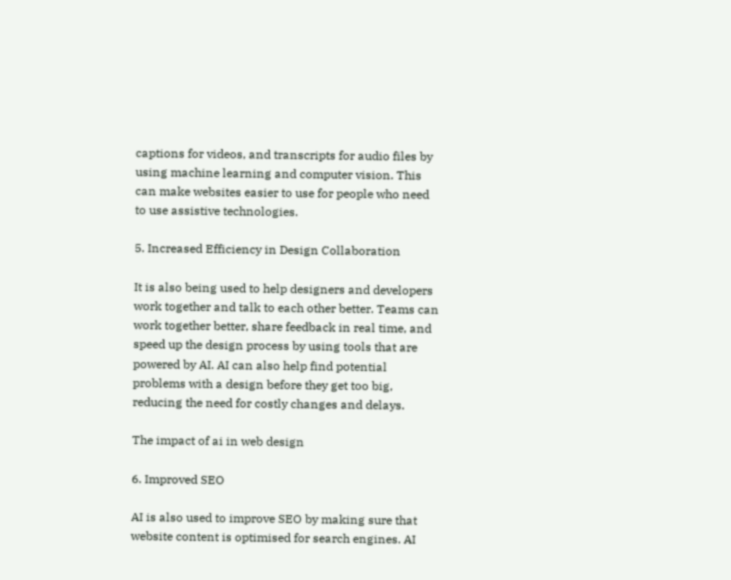captions for videos, and transcripts for audio files by using machine learning and computer vision. This can make websites easier to use for people who need to use assistive technologies.

5. Increased Efficiency in Design Collaboration

It is also being used to help designers and developers work together and talk to each other better. Teams can work together better, share feedback in real time, and speed up the design process by using tools that are powered by AI. AI can also help find potential problems with a design before they get too big, reducing the need for costly changes and delays.

The impact of ai in web design

6. Improved SEO

AI is also used to improve SEO by making sure that website content is optimised for search engines. AI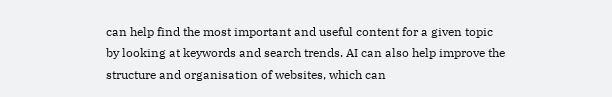can help find the most important and useful content for a given topic by looking at keywords and search trends. AI can also help improve the structure and organisation of websites, which can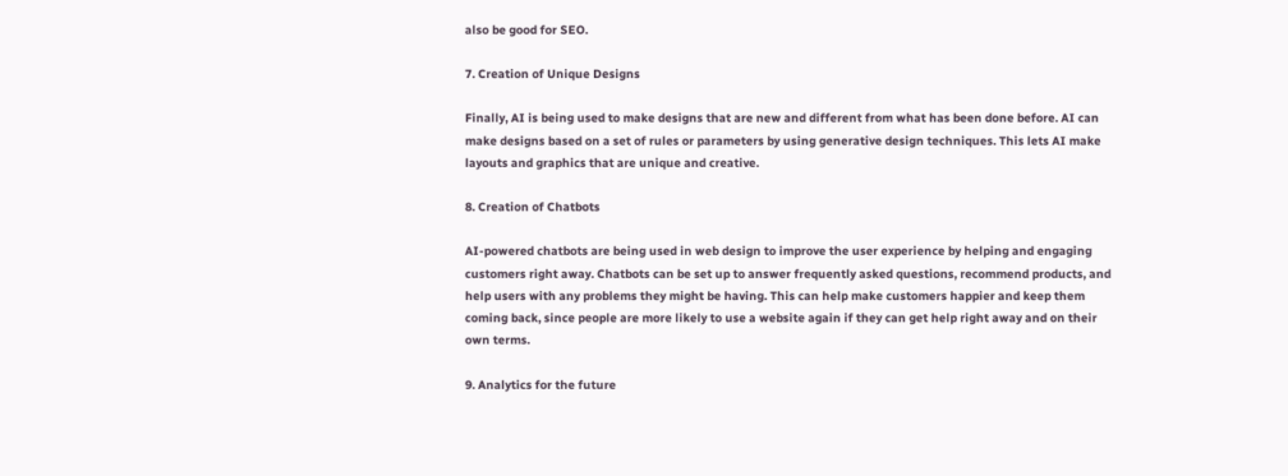also be good for SEO.

7. Creation of Unique Designs

Finally, AI is being used to make designs that are new and different from what has been done before. AI can make designs based on a set of rules or parameters by using generative design techniques. This lets AI make layouts and graphics that are unique and creative.

8. Creation of Chatbots

AI-powered chatbots are being used in web design to improve the user experience by helping and engaging customers right away. Chatbots can be set up to answer frequently asked questions, recommend products, and help users with any problems they might be having. This can help make customers happier and keep them coming back, since people are more likely to use a website again if they can get help right away and on their own terms.

9. Analytics for the future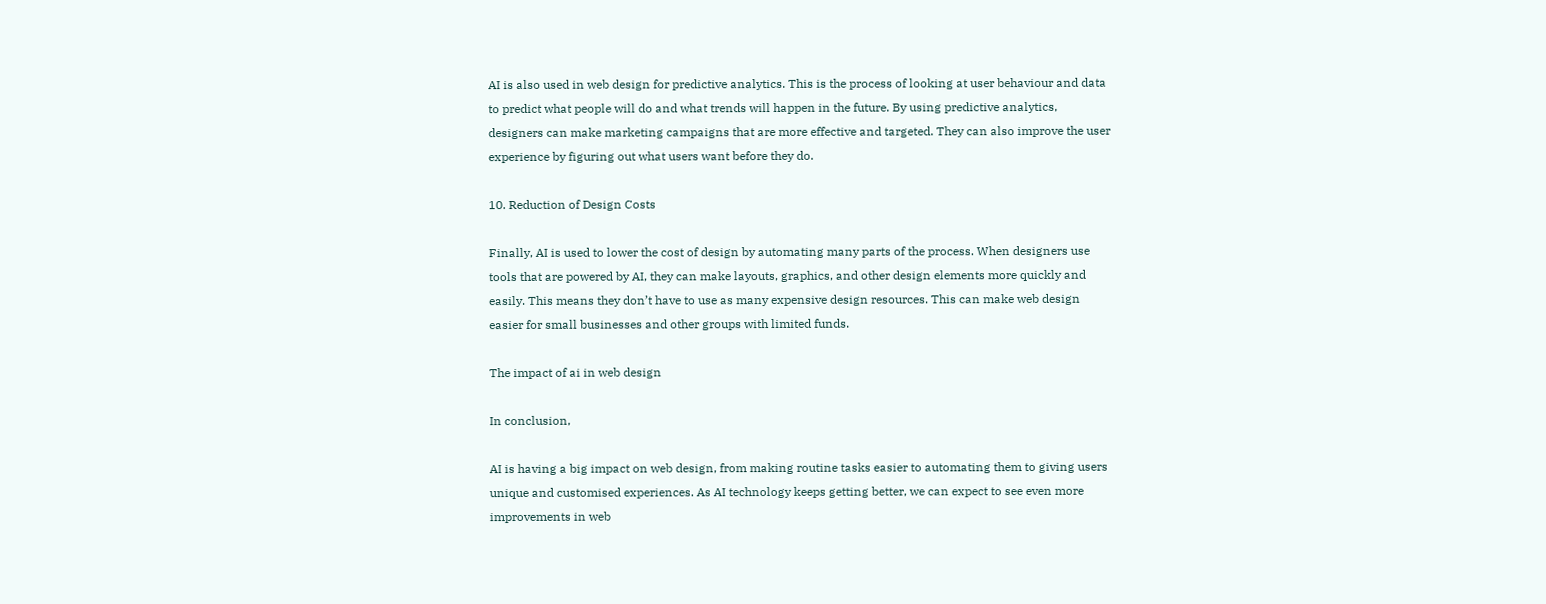AI is also used in web design for predictive analytics. This is the process of looking at user behaviour and data to predict what people will do and what trends will happen in the future. By using predictive analytics, designers can make marketing campaigns that are more effective and targeted. They can also improve the user experience by figuring out what users want before they do.

10. Reduction of Design Costs

Finally, AI is used to lower the cost of design by automating many parts of the process. When designers use tools that are powered by AI, they can make layouts, graphics, and other design elements more quickly and easily. This means they don’t have to use as many expensive design resources. This can make web design easier for small businesses and other groups with limited funds.

The impact of ai in web design

In conclusion,

AI is having a big impact on web design, from making routine tasks easier to automating them to giving users unique and customised experiences. As AI technology keeps getting better, we can expect to see even more improvements in web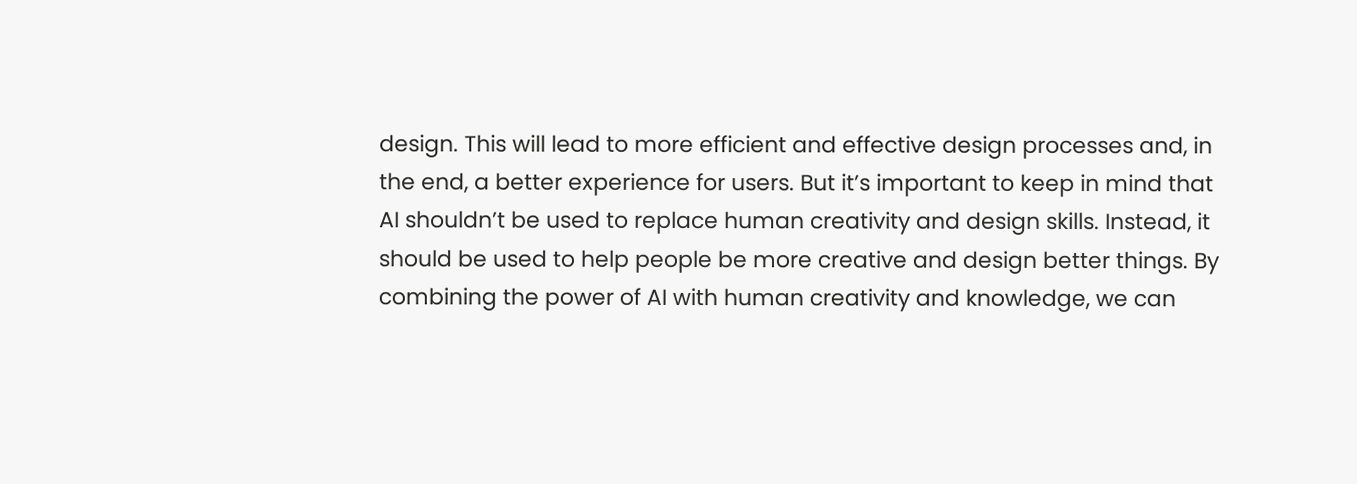design. This will lead to more efficient and effective design processes and, in the end, a better experience for users. But it’s important to keep in mind that AI shouldn’t be used to replace human creativity and design skills. Instead, it should be used to help people be more creative and design better things. By combining the power of AI with human creativity and knowledge, we can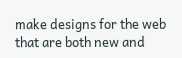make designs for the web that are both new and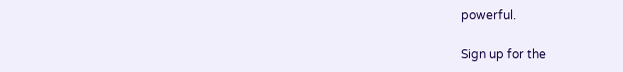powerful.

Sign up for the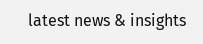latest news & insights